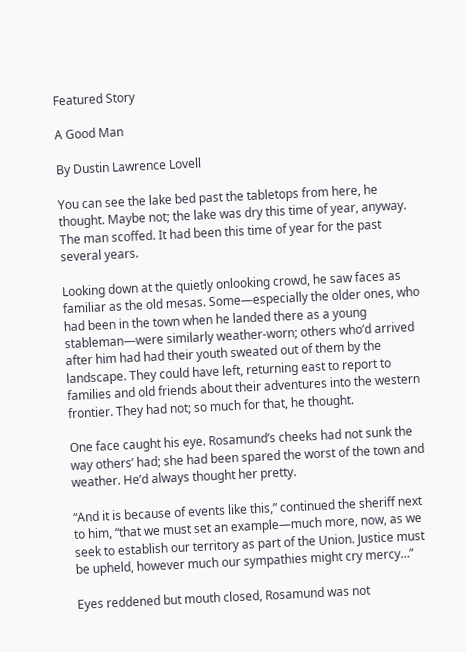Featured Story

A Good Man

By Dustin Lawrence Lovell

You can see the lake bed past the tabletops from here, he thought. Maybe not; the lake was dry this time of year, anyway. The man scoffed. It had been this time of year for the past several years.

Looking down at the quietly onlooking crowd, he saw faces as familiar as the old mesas. Some—especially the older ones, who had been in the town when he landed there as a young stableman—were similarly weather-worn; others who’d arrived after him had had their youth sweated out of them by the landscape. They could have left, returning east to report to families and old friends about their adventures into the western frontier. They had not; so much for that, he thought.

One face caught his eye. Rosamund’s cheeks had not sunk the way others’ had; she had been spared the worst of the town and weather. He’d always thought her pretty.

“And it is because of events like this,” continued the sheriff next to him, “that we must set an example—much more, now, as we seek to establish our territory as part of the Union. Justice must be upheld, however much our sympathies might cry mercy…”

Eyes reddened but mouth closed, Rosamund was not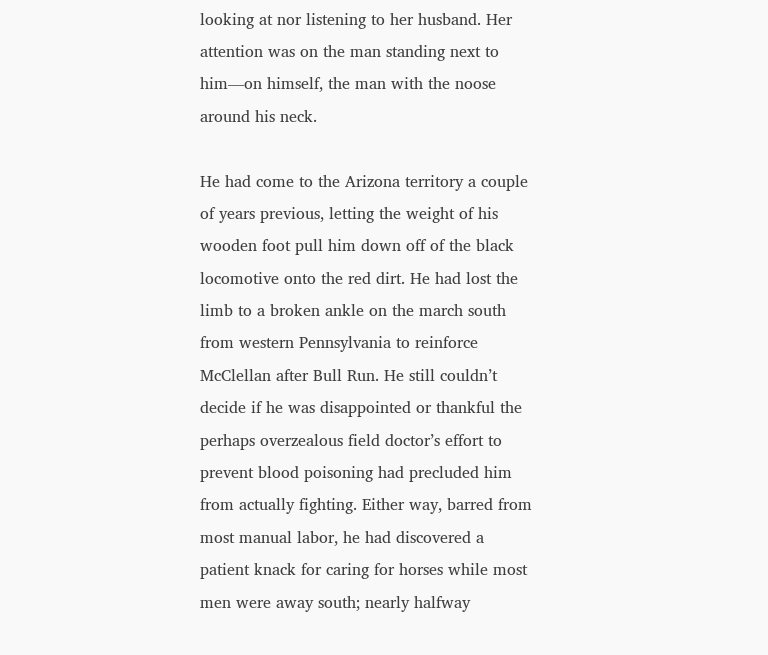looking at nor listening to her husband. Her attention was on the man standing next to him—on himself, the man with the noose around his neck.

He had come to the Arizona territory a couple of years previous, letting the weight of his wooden foot pull him down off of the black locomotive onto the red dirt. He had lost the limb to a broken ankle on the march south from western Pennsylvania to reinforce McClellan after Bull Run. He still couldn’t decide if he was disappointed or thankful the perhaps overzealous field doctor’s effort to prevent blood poisoning had precluded him from actually fighting. Either way, barred from most manual labor, he had discovered a patient knack for caring for horses while most men were away south; nearly halfway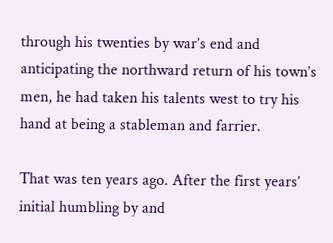through his twenties by war’s end and anticipating the northward return of his town’s men, he had taken his talents west to try his hand at being a stableman and farrier.

That was ten years ago. After the first years’ initial humbling by and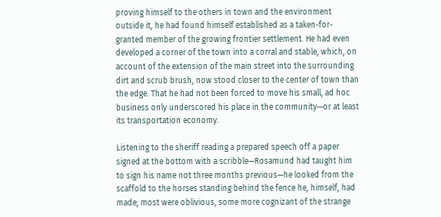proving himself to the others in town and the environment outside it, he had found himself established as a taken-for-granted member of the growing frontier settlement. He had even developed a corner of the town into a corral and stable, which, on account of the extension of the main street into the surrounding dirt and scrub brush, now stood closer to the center of town than the edge. That he had not been forced to move his small, ad hoc business only underscored his place in the community—or at least its transportation economy.

Listening to the sheriff reading a prepared speech off a paper signed at the bottom with a scribble—Rosamund had taught him to sign his name not three months previous—he looked from the scaffold to the horses standing behind the fence he, himself, had made; most were oblivious, some more cognizant of the strange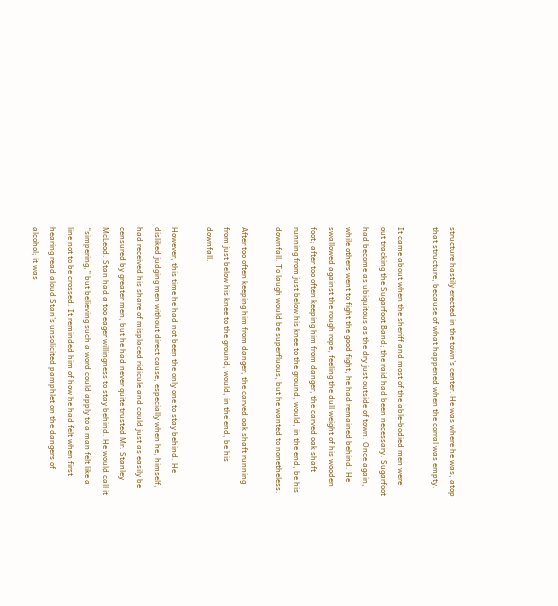structure hastily erected in the town’s center. He was where he was, atop that structure, because of what happened when the corral was empty.

It came about when the sheriff and most of the able-bodied men were out tracking the Sugarfoot Band; the raid had been necessary. Sugarfoot had become as ubiquitous as the dry just outside of town. Once again, while others went to fight the good fight, he had remained behind. He swallowed against the rough rope, feeling the dull weight of his wooden foot; after too often keeping him from danger, the carved oak shaft running from just below his knee to the ground, would, in the end, be his downfall. To laugh would be superfluous, but he wanted to nonetheless.

After too often keeping him from danger, the carved oak shaft running from just below his knee to the ground, would, in the end, be his downfall.

However, this time he had not been the only one to stay behind. He disliked judging men without direct cause, especially when he, himself, had received his share of misplaced ridicule and could just as easily be censured by greater men, but he had never quite trusted Mr. Stanley McLeod. Stan had a too eager willingness to stay behind. He would call it “simpering,” but believing such a word could apply to a man felt like a line not to be crossed. It reminded him of how he had felt when first hearing read aloud Stan’s unsolicited pamphlet on the dangers of alcohol; it was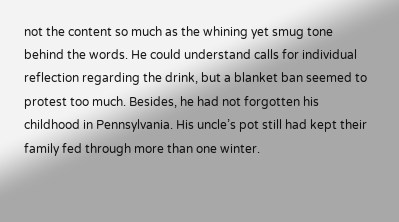not the content so much as the whining yet smug tone behind the words. He could understand calls for individual reflection regarding the drink, but a blanket ban seemed to protest too much. Besides, he had not forgotten his childhood in Pennsylvania. His uncle’s pot still had kept their family fed through more than one winter.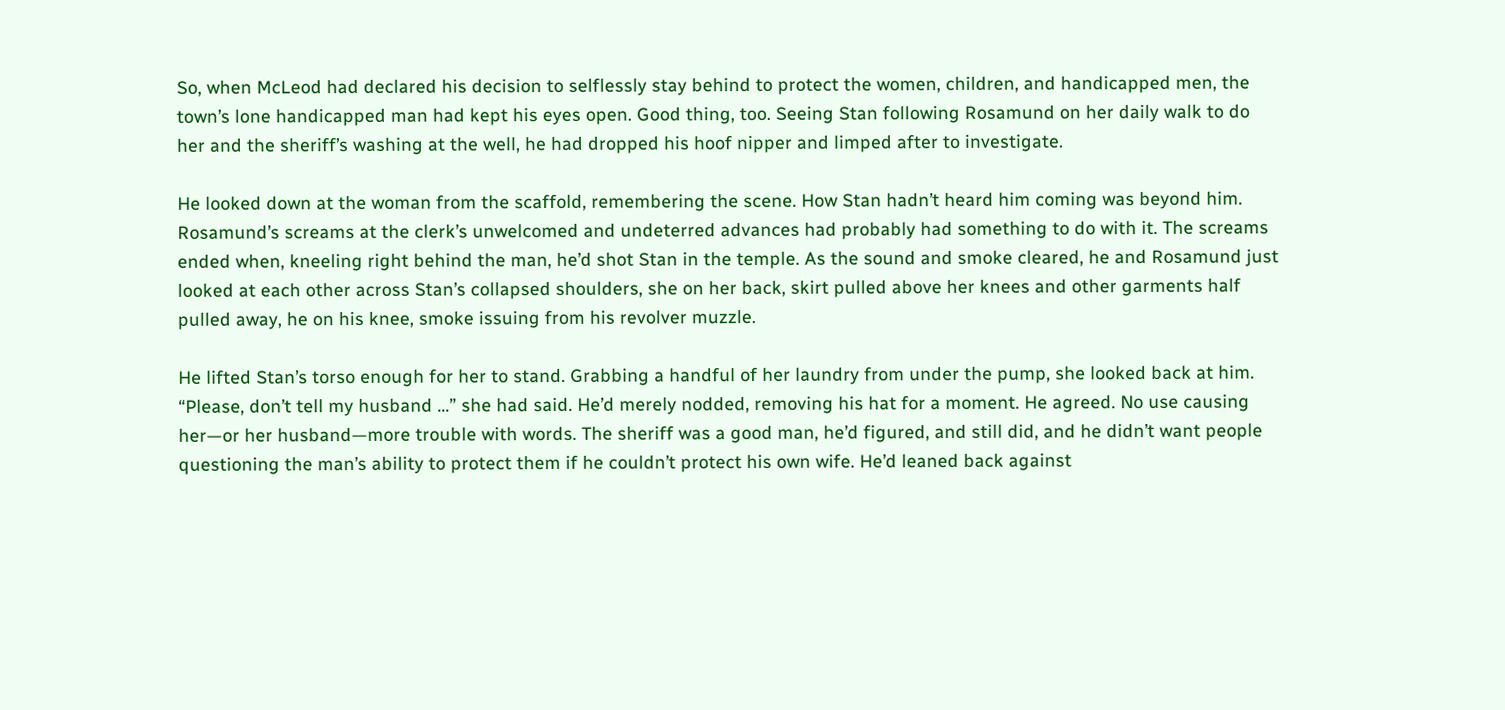So, when McLeod had declared his decision to selflessly stay behind to protect the women, children, and handicapped men, the town’s lone handicapped man had kept his eyes open. Good thing, too. Seeing Stan following Rosamund on her daily walk to do her and the sheriff’s washing at the well, he had dropped his hoof nipper and limped after to investigate.

He looked down at the woman from the scaffold, remembering the scene. How Stan hadn’t heard him coming was beyond him. Rosamund’s screams at the clerk’s unwelcomed and undeterred advances had probably had something to do with it. The screams ended when, kneeling right behind the man, he’d shot Stan in the temple. As the sound and smoke cleared, he and Rosamund just looked at each other across Stan’s collapsed shoulders, she on her back, skirt pulled above her knees and other garments half pulled away, he on his knee, smoke issuing from his revolver muzzle.

He lifted Stan’s torso enough for her to stand. Grabbing a handful of her laundry from under the pump, she looked back at him. “Please, don’t tell my husband …” she had said. He’d merely nodded, removing his hat for a moment. He agreed. No use causing her—or her husband—more trouble with words. The sheriff was a good man, he’d figured, and still did, and he didn’t want people questioning the man’s ability to protect them if he couldn’t protect his own wife. He’d leaned back against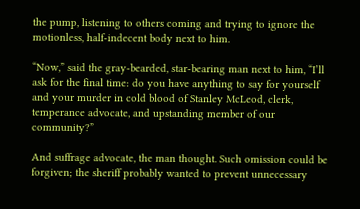the pump, listening to others coming and trying to ignore the motionless, half-indecent body next to him.

“Now,” said the gray-bearded, star-bearing man next to him, “I’ll ask for the final time: do you have anything to say for yourself and your murder in cold blood of Stanley McLeod, clerk, temperance advocate, and upstanding member of our community?”

And suffrage advocate, the man thought. Such omission could be forgiven; the sheriff probably wanted to prevent unnecessary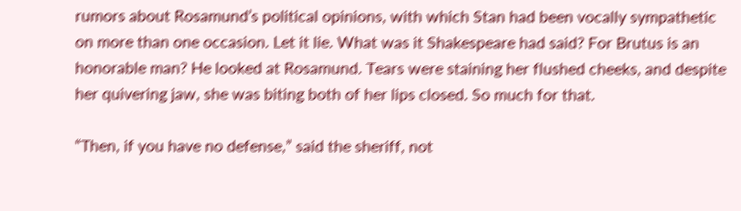rumors about Rosamund’s political opinions, with which Stan had been vocally sympathetic on more than one occasion. Let it lie. What was it Shakespeare had said? For Brutus is an honorable man? He looked at Rosamund. Tears were staining her flushed cheeks, and despite her quivering jaw, she was biting both of her lips closed. So much for that.

“Then, if you have no defense,” said the sheriff, not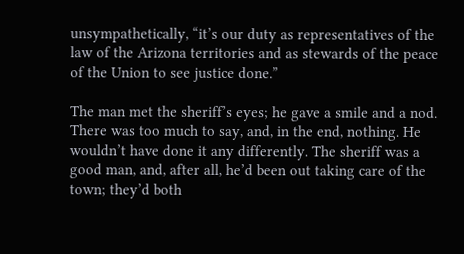unsympathetically, “it’s our duty as representatives of the law of the Arizona territories and as stewards of the peace of the Union to see justice done.”

The man met the sheriff’s eyes; he gave a smile and a nod. There was too much to say, and, in the end, nothing. He wouldn’t have done it any differently. The sheriff was a good man, and, after all, he’d been out taking care of the town; they’d both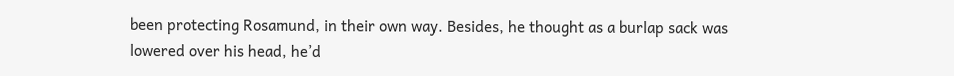been protecting Rosamund, in their own way. Besides, he thought as a burlap sack was lowered over his head, he’d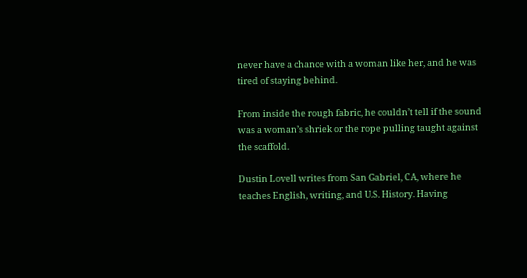never have a chance with a woman like her, and he was tired of staying behind.

From inside the rough fabric, he couldn’t tell if the sound was a woman’s shriek or the rope pulling taught against the scaffold.

Dustin Lovell writes from San Gabriel, CA, where he teaches English, writing, and U.S. History. Having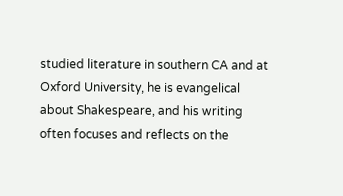studied literature in southern CA and at Oxford University, he is evangelical about Shakespeare, and his writing often focuses and reflects on the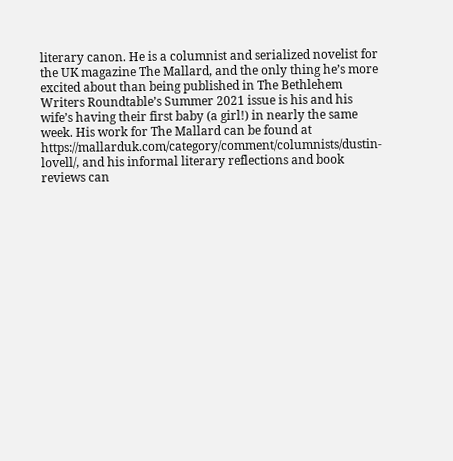literary canon. He is a columnist and serialized novelist for the UK magazine The Mallard, and the only thing he’s more excited about than being published in The Bethlehem Writers Roundtable’s Summer 2021 issue is his and his wife’s having their first baby (a girl!) in nearly the same week. His work for The Mallard can be found at https://mallarduk.com/category/comment/columnists/dustin-lovell/, and his informal literary reflections and book reviews can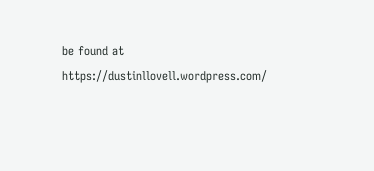be found at https://dustinllovell.wordpress.com/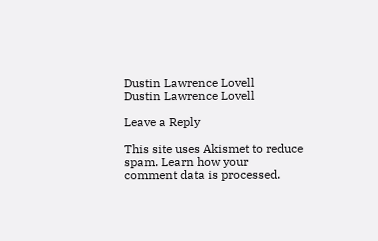Dustin Lawrence Lovell
Dustin Lawrence Lovell

Leave a Reply

This site uses Akismet to reduce spam. Learn how your comment data is processed.